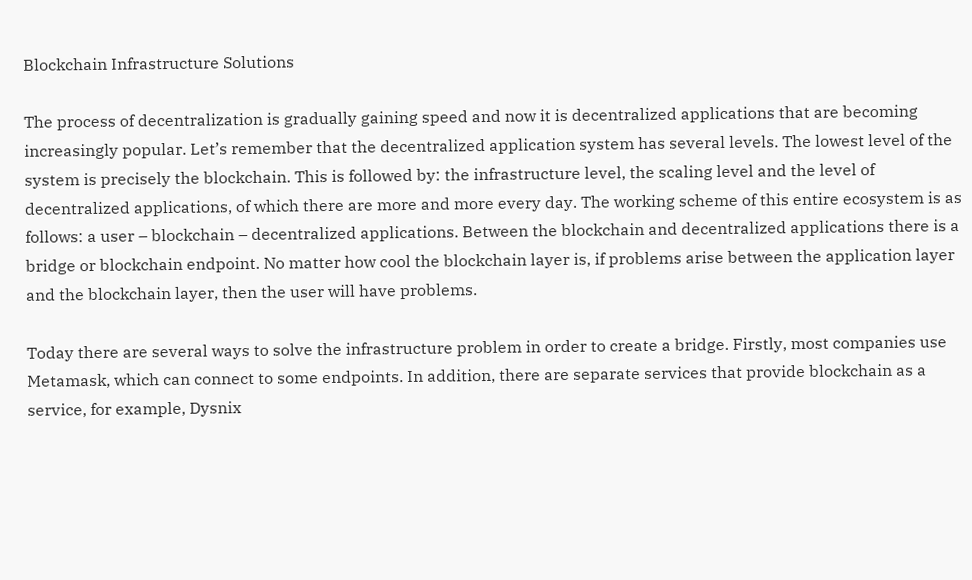Blockchain Infrastructure Solutions

The process of decentralization is gradually gaining speed and now it is decentralized applications that are becoming increasingly popular. Let’s remember that the decentralized application system has several levels. The lowest level of the system is precisely the blockchain. This is followed by: the infrastructure level, the scaling level and the level of decentralized applications, of which there are more and more every day. The working scheme of this entire ecosystem is as follows: a user – blockchain – decentralized applications. Between the blockchain and decentralized applications there is a bridge or blockchain endpoint. No matter how cool the blockchain layer is, if problems arise between the application layer and the blockchain layer, then the user will have problems.

Today there are several ways to solve the infrastructure problem in order to create a bridge. Firstly, most companies use Metamask, which can connect to some endpoints. In addition, there are separate services that provide blockchain as a service, for example, Dysnix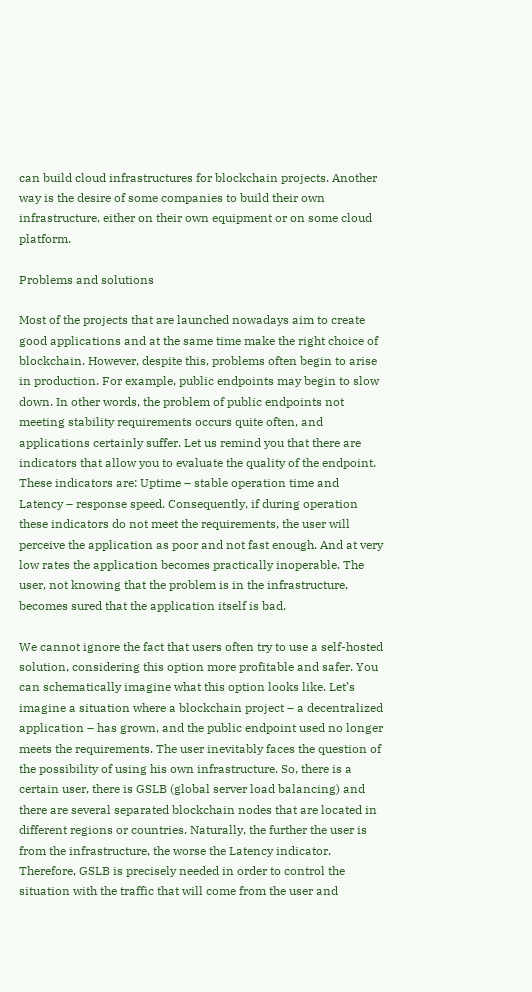can build cloud infrastructures for blockchain projects. Another way is the desire of some companies to build their own infrastructure, either on their own equipment or on some cloud platform.

Problems and solutions

Most of the projects that are launched nowadays aim to create good applications and at the same time make the right choice of blockchain. However, despite this, problems often begin to arise in production. For example, public endpoints may begin to slow down. In other words, the problem of public endpoints not meeting stability requirements occurs quite often, and applications certainly suffer. Let us remind you that there are indicators that allow you to evaluate the quality of the endpoint. These indicators are: Uptime – stable operation time and Latency – response speed. Consequently, if during operation these indicators do not meet the requirements, the user will perceive the application as poor and not fast enough. And at very low rates the application becomes practically inoperable. The user, not knowing that the problem is in the infrastructure, becomes sured that the application itself is bad.

We cannot ignore the fact that users often try to use a self-hosted solution, considering this option more profitable and safer. You can schematically imagine what this option looks like. Let’s imagine a situation where a blockchain project – a decentralized application – has grown, and the public endpoint used no longer meets the requirements. The user inevitably faces the question of the possibility of using his own infrastructure. So, there is a certain user, there is GSLB (global server load balancing) and there are several separated blockchain nodes that are located in different regions or countries. Naturally, the further the user is from the infrastructure, the worse the Latency indicator. Therefore, GSLB is precisely needed in order to control the situation with the traffic that will come from the user and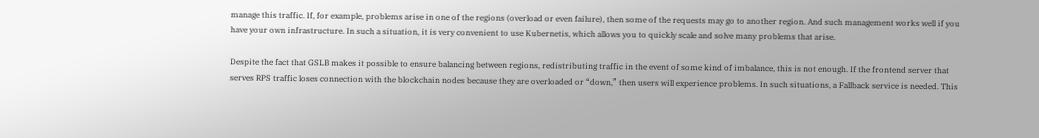manage this traffic. If, for example, problems arise in one of the regions (overload or even failure), then some of the requests may go to another region. And such management works well if you have your own infrastructure. In such a situation, it is very convenient to use Kubernetis, which allows you to quickly scale and solve many problems that arise.

Despite the fact that GSLB makes it possible to ensure balancing between regions, redistributing traffic in the event of some kind of imbalance, this is not enough. If the frontend server that serves RPS traffic loses connection with the blockchain nodes because they are overloaded or “down,” then users will experience problems. In such situations, a Fallback service is needed. This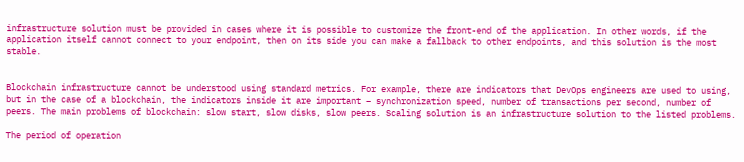infrastructure solution must be provided in cases where it is possible to customize the front-end of the application. In other words, if the application itself cannot connect to your endpoint, then on its side you can make a fallback to other endpoints, and this solution is the most stable.


Blockchain infrastructure cannot be understood using standard metrics. For example, there are indicators that DevOps engineers are used to using, but in the case of a blockchain, the indicators inside it are important – synchronization speed, number of transactions per second, number of peers. The main problems of blockchain: slow start, slow disks, slow peers. Scaling solution is an infrastructure solution to the listed problems.

The period of operation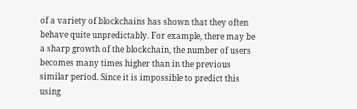of a variety of blockchains has shown that they often behave quite unpredictably. For example, there may be a sharp growth of the blockchain, the number of users becomes many times higher than in the previous similar period. Since it is impossible to predict this using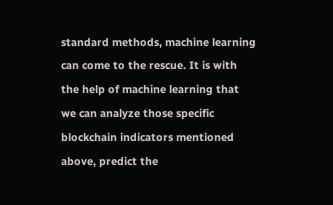standard methods, machine learning can come to the rescue. It is with the help of machine learning that we can analyze those specific blockchain indicators mentioned above, predict the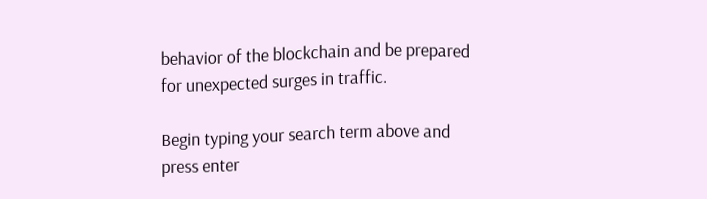behavior of the blockchain and be prepared for unexpected surges in traffic.

Begin typing your search term above and press enter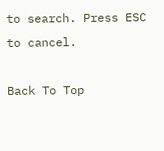to search. Press ESC to cancel.

Back To Top